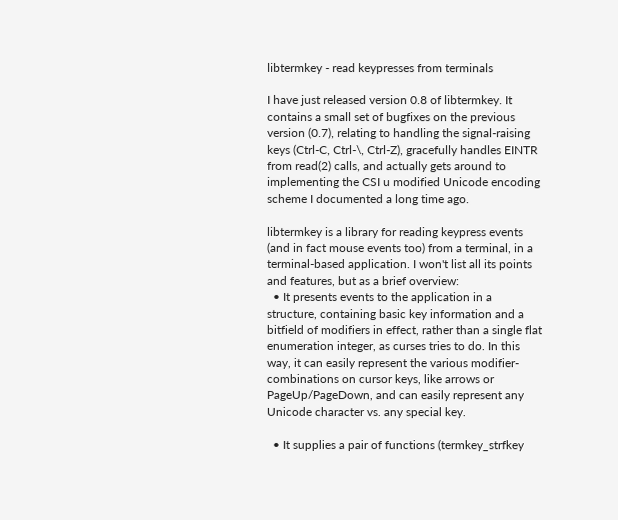libtermkey - read keypresses from terminals

I have just released version 0.8 of libtermkey. It contains a small set of bugfixes on the previous version (0.7), relating to handling the signal-raising keys (Ctrl-C, Ctrl-\, Ctrl-Z), gracefully handles EINTR from read(2) calls, and actually gets around to implementing the CSI u modified Unicode encoding scheme I documented a long time ago.

libtermkey is a library for reading keypress events (and in fact mouse events too) from a terminal, in a terminal-based application. I won't list all its points and features, but as a brief overview:
  • It presents events to the application in a structure, containing basic key information and a bitfield of modifiers in effect, rather than a single flat enumeration integer, as curses tries to do. In this way, it can easily represent the various modifier-combinations on cursor keys, like arrows or PageUp/PageDown, and can easily represent any Unicode character vs. any special key.

  • It supplies a pair of functions (termkey_strfkey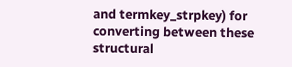and termkey_strpkey) for converting between these structural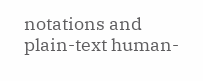notations and plain-text human-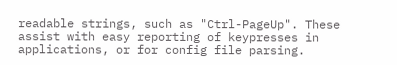readable strings, such as "Ctrl-PageUp". These assist with easy reporting of keypresses in applications, or for config file parsing.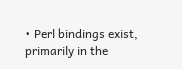• Perl bindings exist, primarily in the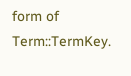form of Term::TermKey.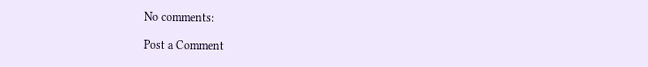No comments:

Post a Comment